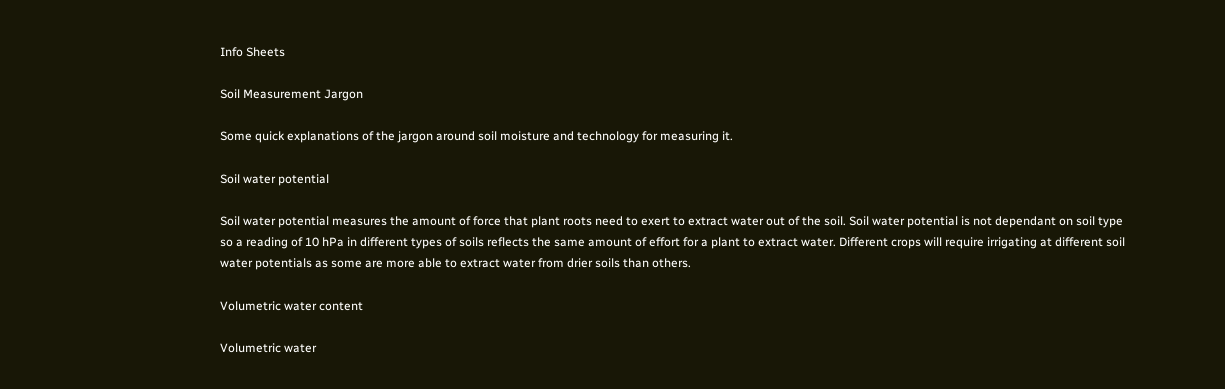Info Sheets

Soil Measurement Jargon

Some quick explanations of the jargon around soil moisture and technology for measuring it.

Soil water potential

Soil water potential measures the amount of force that plant roots need to exert to extract water out of the soil. Soil water potential is not dependant on soil type so a reading of 10 hPa in different types of soils reflects the same amount of effort for a plant to extract water. Different crops will require irrigating at different soil water potentials as some are more able to extract water from drier soils than others.

Volumetric water content

Volumetric water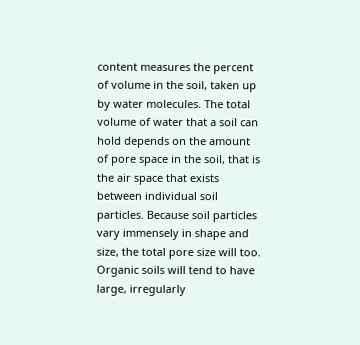content measures the percent of volume in the soil, taken up by water molecules. The total volume of water that a soil can hold depends on the amount of pore space in the soil, that is the air space that exists between individual soil particles. Because soil particles vary immensely in shape and size, the total pore size will too. Organic soils will tend to have large, irregularly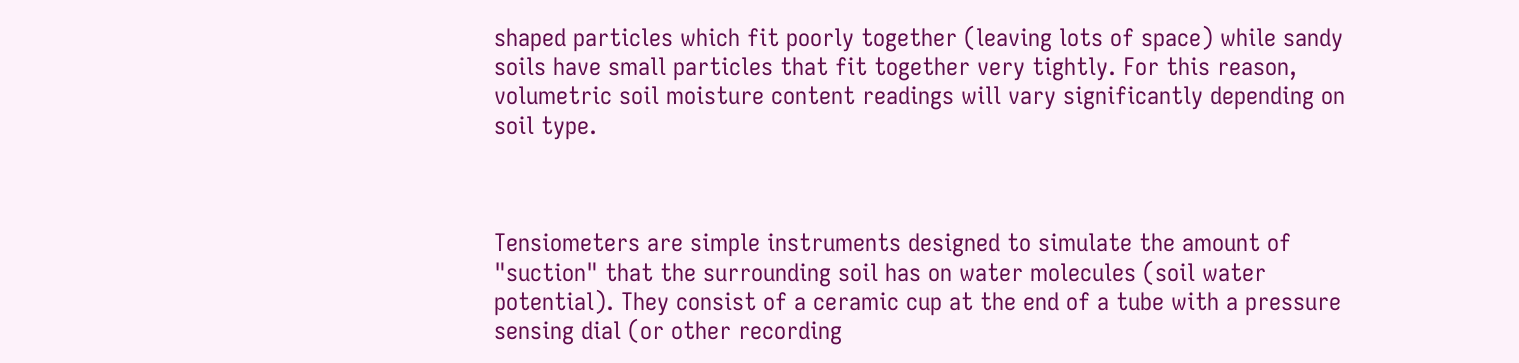shaped particles which fit poorly together (leaving lots of space) while sandy soils have small particles that fit together very tightly. For this reason, volumetric soil moisture content readings will vary significantly depending on soil type.



Tensiometers are simple instruments designed to simulate the amount of "suction" that the surrounding soil has on water molecules (soil water potential). They consist of a ceramic cup at the end of a tube with a pressure sensing dial (or other recording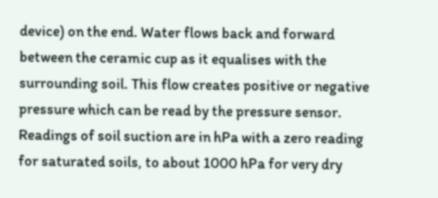device) on the end. Water flows back and forward between the ceramic cup as it equalises with the surrounding soil. This flow creates positive or negative pressure which can be read by the pressure sensor. Readings of soil suction are in hPa with a zero reading for saturated soils, to about 1000 hPa for very dry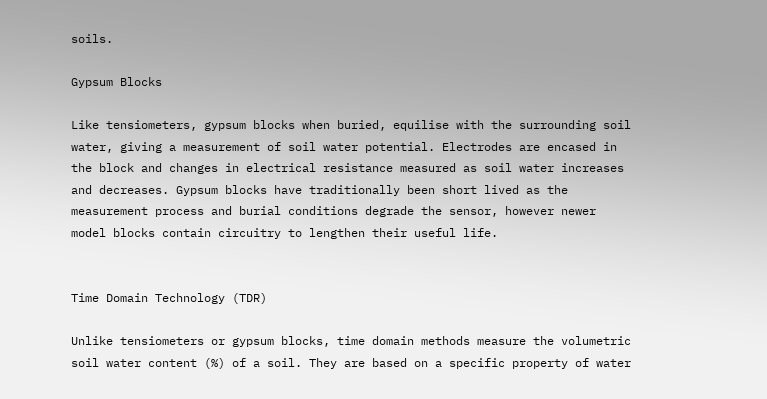soils.

Gypsum Blocks

Like tensiometers, gypsum blocks when buried, equilise with the surrounding soil water, giving a measurement of soil water potential. Electrodes are encased in the block and changes in electrical resistance measured as soil water increases and decreases. Gypsum blocks have traditionally been short lived as the measurement process and burial conditions degrade the sensor, however newer model blocks contain circuitry to lengthen their useful life.


Time Domain Technology (TDR)

Unlike tensiometers or gypsum blocks, time domain methods measure the volumetric soil water content (%) of a soil. They are based on a specific property of water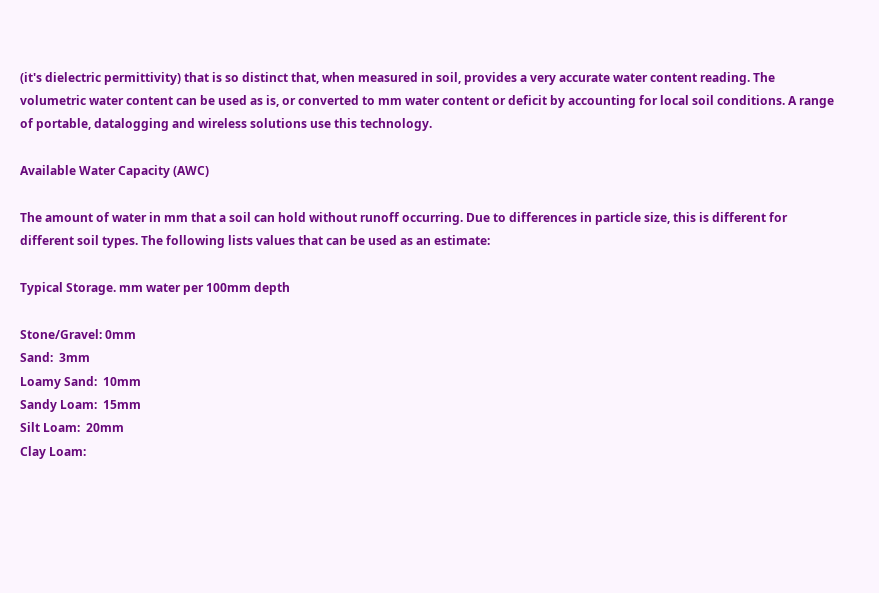(it's dielectric permittivity) that is so distinct that, when measured in soil, provides a very accurate water content reading. The volumetric water content can be used as is, or converted to mm water content or deficit by accounting for local soil conditions. A range of portable, datalogging and wireless solutions use this technology.

Available Water Capacity (AWC)

The amount of water in mm that a soil can hold without runoff occurring. Due to differences in particle size, this is different for different soil types. The following lists values that can be used as an estimate:

Typical Storage. mm water per 100mm depth

Stone/Gravel: 0mm
Sand:  3mm
Loamy Sand:  10mm
Sandy Loam:  15mm
Silt Loam:  20mm
Clay Loam: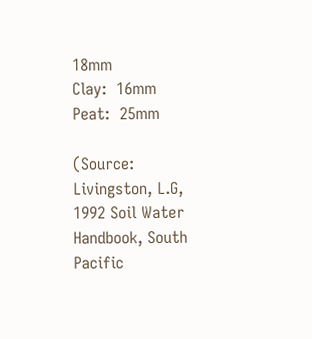18mm
Clay:  16mm
Peat:  25mm

(Source: Livingston, L.G, 1992 Soil Water Handbook, South Pacific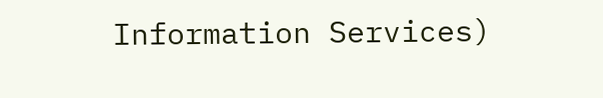Information Services)